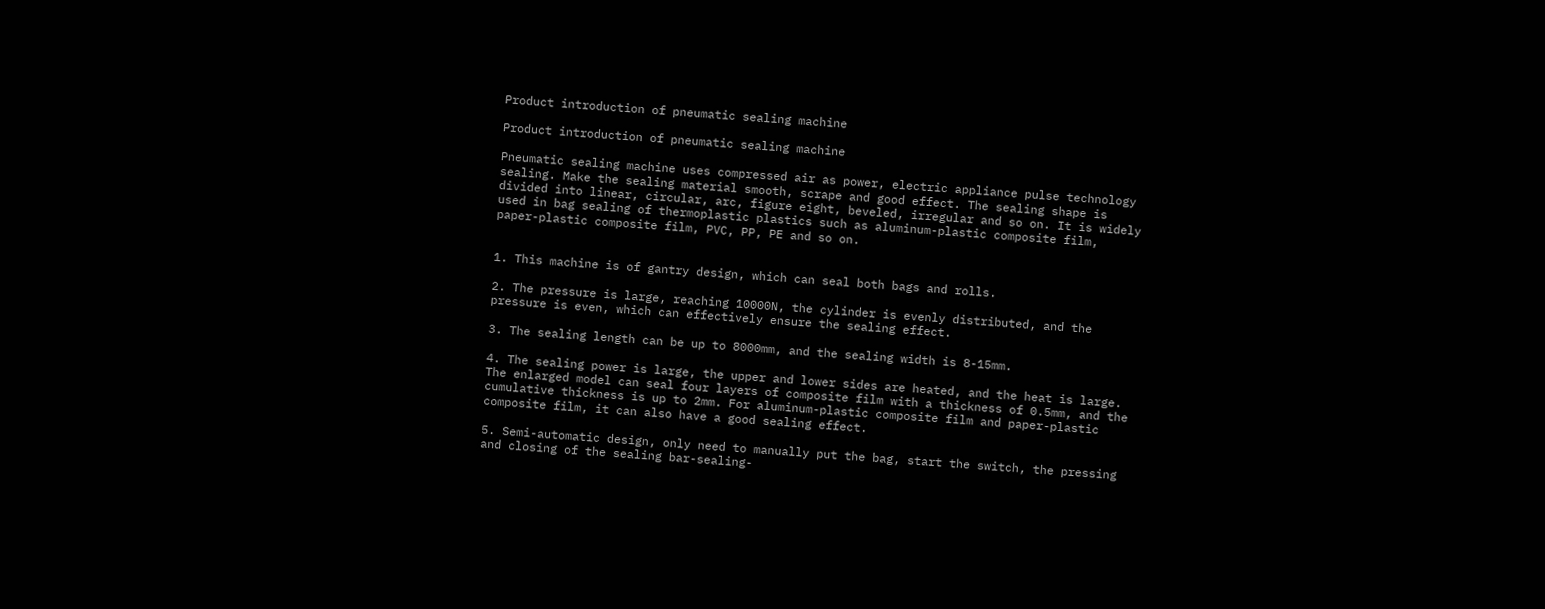Product introduction of pneumatic sealing machine

Product introduction of pneumatic sealing machine

Pneumatic sealing machine uses compressed air as power, electric appliance pulse technology sealing. Make the sealing material smooth, scrape and good effect. The sealing shape is divided into linear, circular, arc, figure eight, beveled, irregular and so on. It is widely used in bag sealing of thermoplastic plastics such as aluminum-plastic composite film, paper-plastic composite film, PVC, PP, PE and so on.


1. This machine is of gantry design, which can seal both bags and rolls.

2. The pressure is large, reaching 10000N, the cylinder is evenly distributed, and the pressure is even, which can effectively ensure the sealing effect.

3. The sealing length can be up to 8000mm, and the sealing width is 8-15mm.

4. The sealing power is large, the upper and lower sides are heated, and the heat is large. The enlarged model can seal four layers of composite film with a thickness of 0.5mm, and the cumulative thickness is up to 2mm. For aluminum-plastic composite film and paper-plastic composite film, it can also have a good sealing effect.

5. Semi-automatic design, only need to manually put the bag, start the switch, the pressing and closing of the sealing bar-sealing-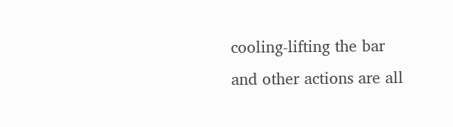cooling-lifting the bar and other actions are all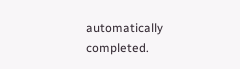automatically completed.